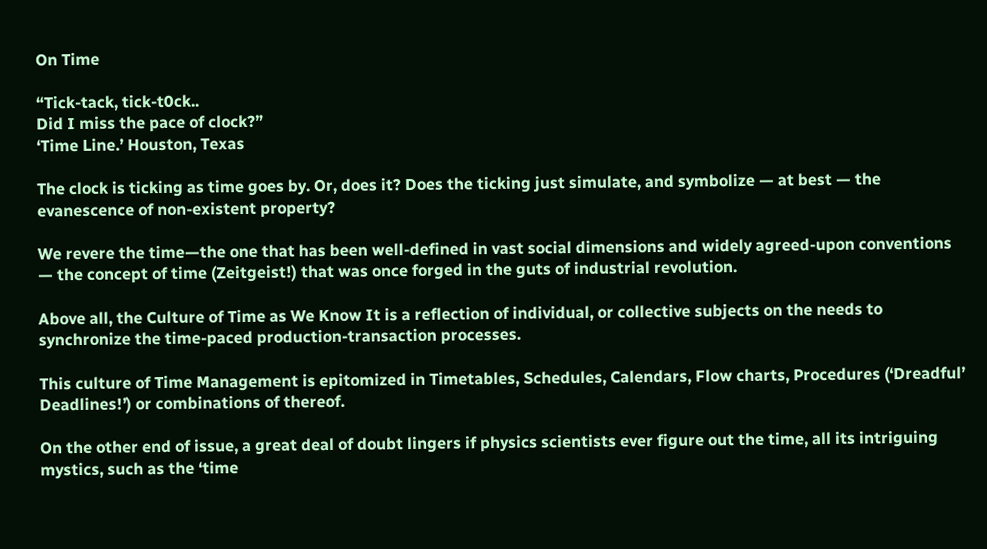On Time

“Tick-tack, tick-t0ck..
Did I miss the pace of clock?”
‘Time Line.’ Houston, Texas

The clock is ticking as time goes by. Or, does it? Does the ticking just simulate, and symbolize — at best — the evanescence of non-existent property?

We revere the time—the one that has been well-defined in vast social dimensions and widely agreed-upon conventions — the concept of time (Zeitgeist!) that was once forged in the guts of industrial revolution.

Above all, the Culture of Time as We Know It is a reflection of individual, or collective subjects on the needs to synchronize the time-paced production-transaction processes.

This culture of Time Management is epitomized in Timetables, Schedules, Calendars, Flow charts, Procedures (‘Dreadful’ Deadlines!’) or combinations of thereof.

On the other end of issue, a great deal of doubt lingers if physics scientists ever figure out the time, all its intriguing mystics, such as the ‘time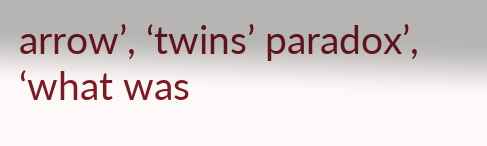arrow’, ‘twins’ paradox’, ‘what was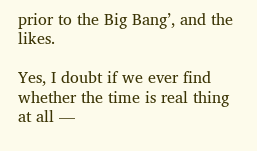prior to the Big Bang’, and the likes.

Yes, I doubt if we ever find whether the time is real thing at all —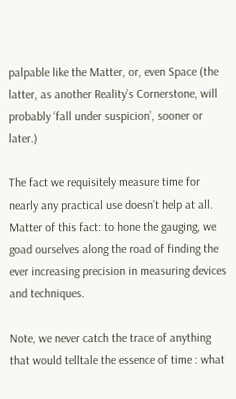palpable like the Matter, or, even Space (the latter, as another Reality’s Cornerstone, will probably ‘fall under suspicion’, sooner or later.)

The fact we requisitely measure time for nearly any practical use doesn’t help at all. Matter of this fact: to hone the gauging, we goad ourselves along the road of finding the ever increasing precision in measuring devices and techniques.

Note, we never catch the trace of anything that would telltale the essence of time : what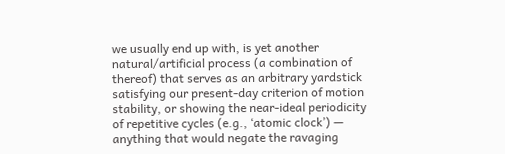we usually end up with, is yet another natural/artificial process (a combination of thereof) that serves as an arbitrary yardstick satisfying our present-day criterion of motion stability, or showing the near-ideal periodicity of repetitive cycles (e.g., ‘atomic clock’) — anything that would negate the ravaging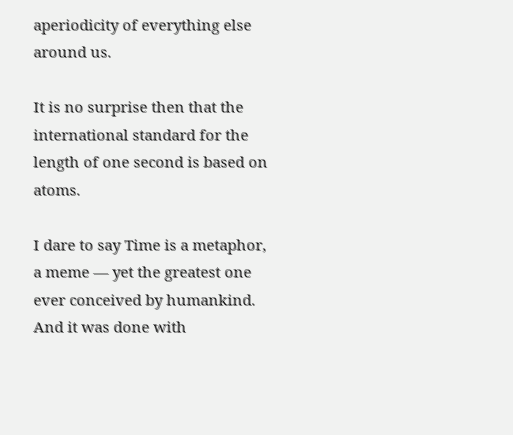aperiodicity of everything else around us.

It is no surprise then that the international standard for the length of one second is based on atoms.

I dare to say Time is a metaphor, a meme — yet the greatest one ever conceived by humankind. And it was done with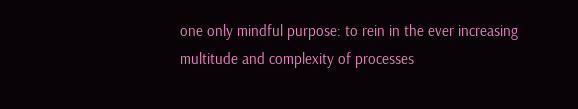one only mindful purpose: to rein in the ever increasing multitude and complexity of processes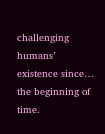challenging humans’ existence since… the beginning of time.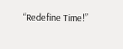“Redefine Time!”